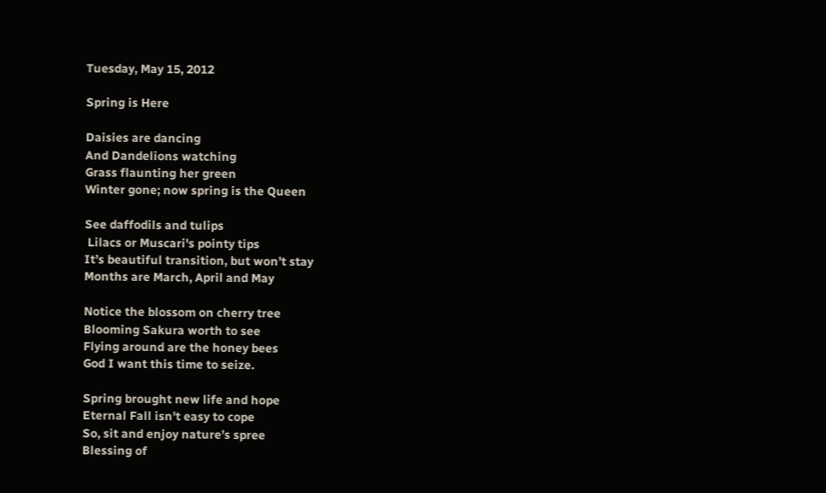Tuesday, May 15, 2012

Spring is Here

Daisies are dancing
And Dandelions watching
Grass flaunting her green
Winter gone; now spring is the Queen

See daffodils and tulips
 Lilacs or Muscari's pointy tips
It’s beautiful transition, but won’t stay
Months are March, April and May

Notice the blossom on cherry tree
Blooming Sakura worth to see
Flying around are the honey bees
God I want this time to seize.

Spring brought new life and hope
Eternal Fall isn't easy to cope
So, sit and enjoy nature’s spree
Blessing of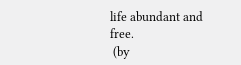life abundant and free.
 (by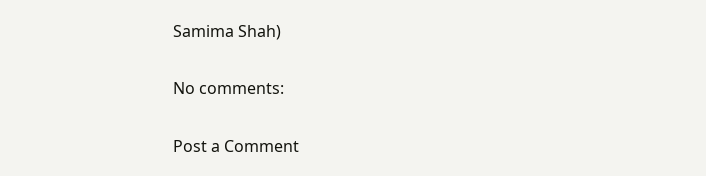Samima Shah)

No comments:

Post a Comment